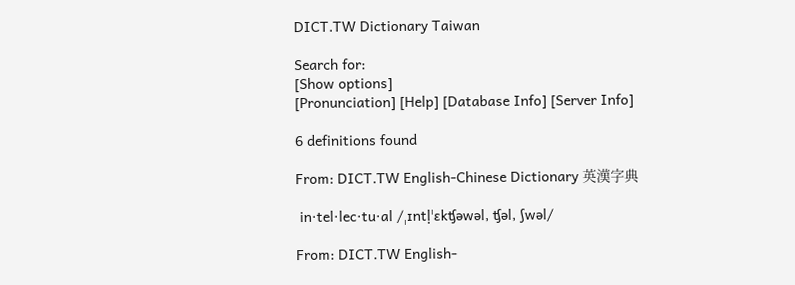DICT.TW Dictionary Taiwan

Search for:
[Show options]
[Pronunciation] [Help] [Database Info] [Server Info]

6 definitions found

From: DICT.TW English-Chinese Dictionary 英漢字典

 in·tel·lec·tu·al /ˌɪntḷˈɛkʧəwəl, ʧəl, ʃwəl/

From: DICT.TW English-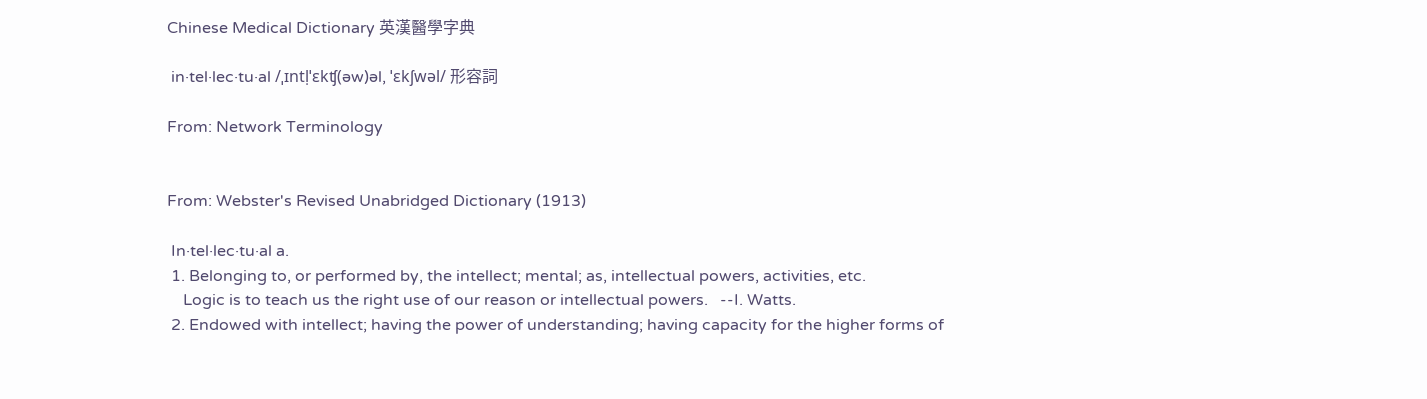Chinese Medical Dictionary 英漢醫學字典

 in·tel·lec·tu·al /ˌɪntḷˈɛkʧ(əw)əl, ˈɛkʃwəl/ 形容詞

From: Network Terminology


From: Webster's Revised Unabridged Dictionary (1913)

 In·tel·lec·tu·al a.
 1. Belonging to, or performed by, the intellect; mental; as, intellectual powers, activities, etc.
    Logic is to teach us the right use of our reason or intellectual powers.   --I. Watts.
 2. Endowed with intellect; having the power of understanding; having capacity for the higher forms of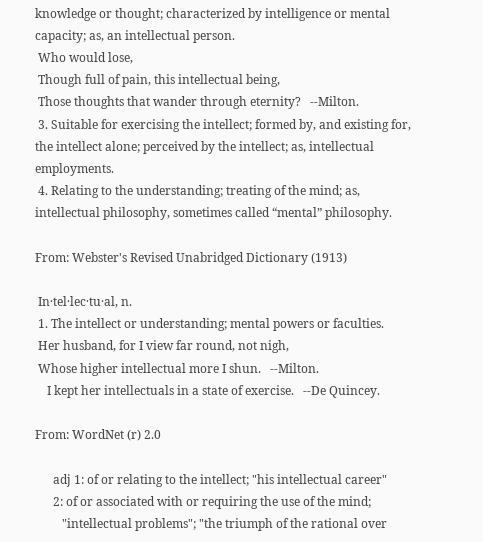knowledge or thought; characterized by intelligence or mental capacity; as, an intellectual person.
 Who would lose,
 Though full of pain, this intellectual being,
 Those thoughts that wander through eternity?   --Milton.
 3. Suitable for exercising the intellect; formed by, and existing for, the intellect alone; perceived by the intellect; as, intellectual employments.
 4. Relating to the understanding; treating of the mind; as, intellectual philosophy, sometimes called “mental” philosophy.

From: Webster's Revised Unabridged Dictionary (1913)

 In·tel·lec·tu·al, n.
 1. The intellect or understanding; mental powers or faculties.
 Her husband, for I view far round, not nigh,
 Whose higher intellectual more I shun.   --Milton.
    I kept her intellectuals in a state of exercise.   --De Quincey.

From: WordNet (r) 2.0

      adj 1: of or relating to the intellect; "his intellectual career"
      2: of or associated with or requiring the use of the mind;
         "intellectual problems"; "the triumph of the rational over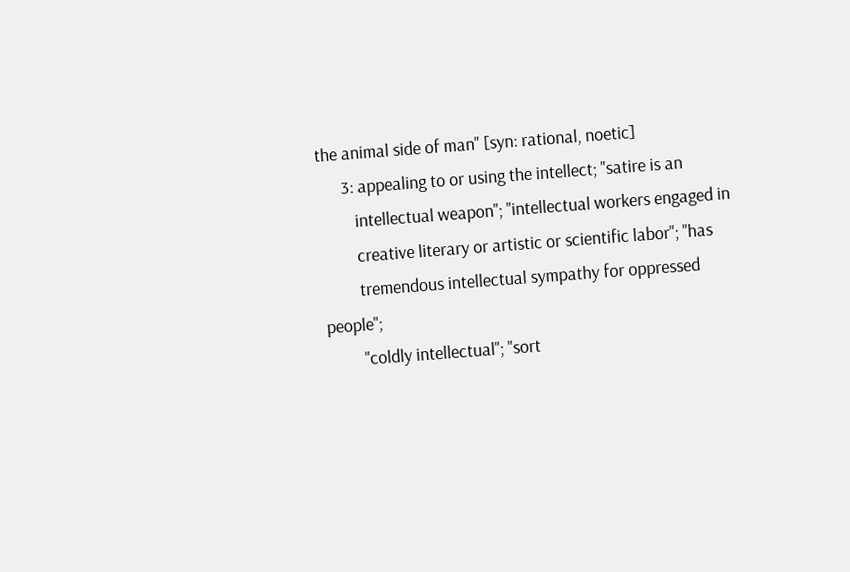the animal side of man" [syn: rational, noetic]
      3: appealing to or using the intellect; "satire is an
         intellectual weapon"; "intellectual workers engaged in
         creative literary or artistic or scientific labor"; "has
         tremendous intellectual sympathy for oppressed people";
         "coldly intellectual"; "sort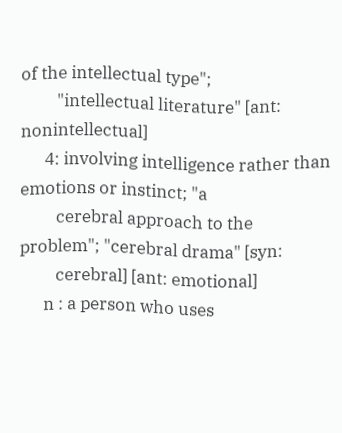of the intellectual type";
         "intellectual literature" [ant: nonintellectual]
      4: involving intelligence rather than emotions or instinct; "a
         cerebral approach to the problem"; "cerebral drama" [syn:
         cerebral] [ant: emotional]
      n : a person who uses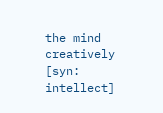the mind creatively [syn: intellect]